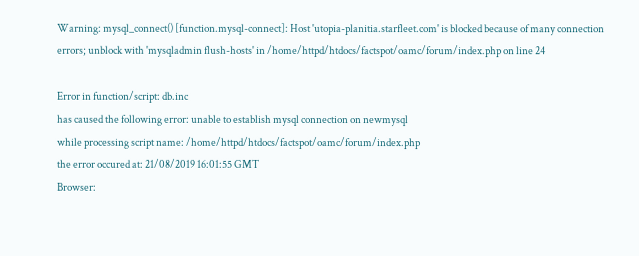Warning: mysql_connect() [function.mysql-connect]: Host 'utopia-planitia.starfleet.com' is blocked because of many connection errors; unblock with 'mysqladmin flush-hosts' in /home/httpd/htdocs/factspot/oamc/forum/index.php on line 24

Error in function/script: db.inc
has caused the following error: unable to establish mysql connection on newmysql
while processing script name: /home/httpd/htdocs/factspot/oamc/forum/index.php
the error occured at: 21/08/2019 16:01:55 GMT
Browser: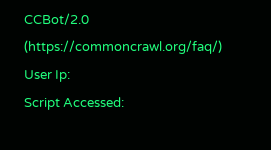CCBot/2.0 (https://commoncrawl.org/faq/)
User Ip:
Script Accessed: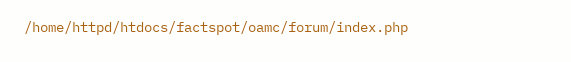/home/httpd/htdocs/factspot/oamc/forum/index.php